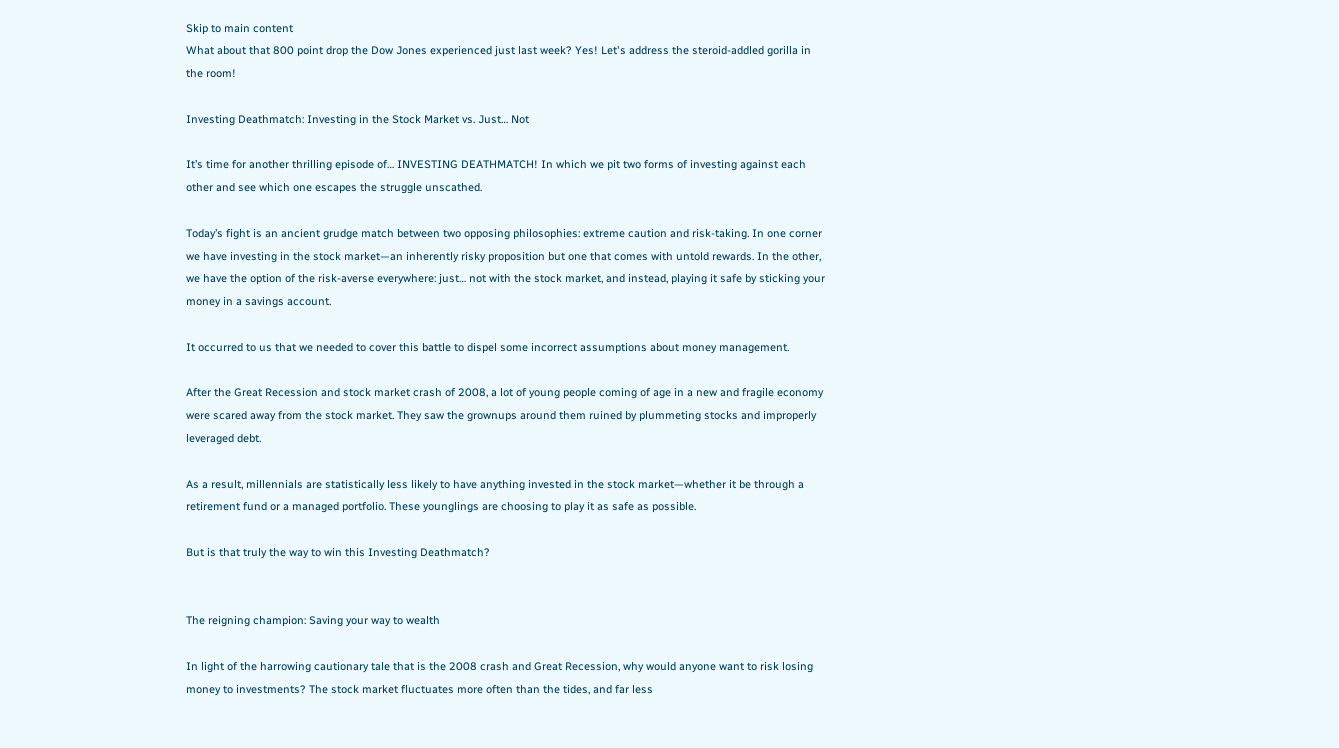Skip to main content
What about that 800 point drop the Dow Jones experienced just last week? Yes! Let's address the steroid-addled gorilla in the room!

Investing Deathmatch: Investing in the Stock Market vs. Just… Not

It’s time for another thrilling episode of… INVESTING DEATHMATCH! In which we pit two forms of investing against each other and see which one escapes the struggle unscathed.

Today’s fight is an ancient grudge match between two opposing philosophies: extreme caution and risk-taking. In one corner we have investing in the stock market—an inherently risky proposition but one that comes with untold rewards. In the other, we have the option of the risk-averse everywhere: just… not with the stock market, and instead, playing it safe by sticking your money in a savings account.

It occurred to us that we needed to cover this battle to dispel some incorrect assumptions about money management.

After the Great Recession and stock market crash of 2008, a lot of young people coming of age in a new and fragile economy were scared away from the stock market. They saw the grownups around them ruined by plummeting stocks and improperly leveraged debt.

As a result, millennials are statistically less likely to have anything invested in the stock market—whether it be through a retirement fund or a managed portfolio. These younglings are choosing to play it as safe as possible.

But is that truly the way to win this Investing Deathmatch?


The reigning champion: Saving your way to wealth

In light of the harrowing cautionary tale that is the 2008 crash and Great Recession, why would anyone want to risk losing money to investments? The stock market fluctuates more often than the tides, and far less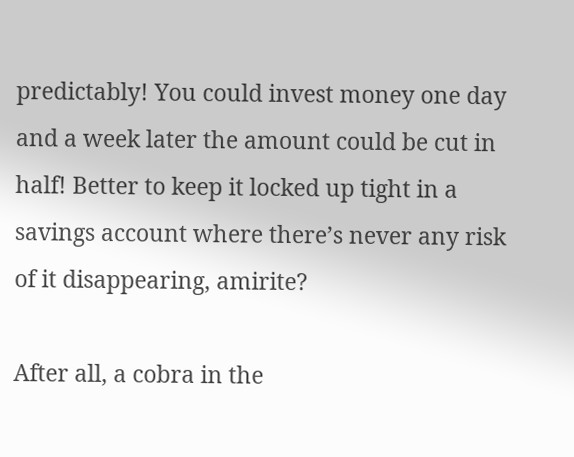predictably! You could invest money one day and a week later the amount could be cut in half! Better to keep it locked up tight in a savings account where there’s never any risk of it disappearing, amirite?

After all, a cobra in the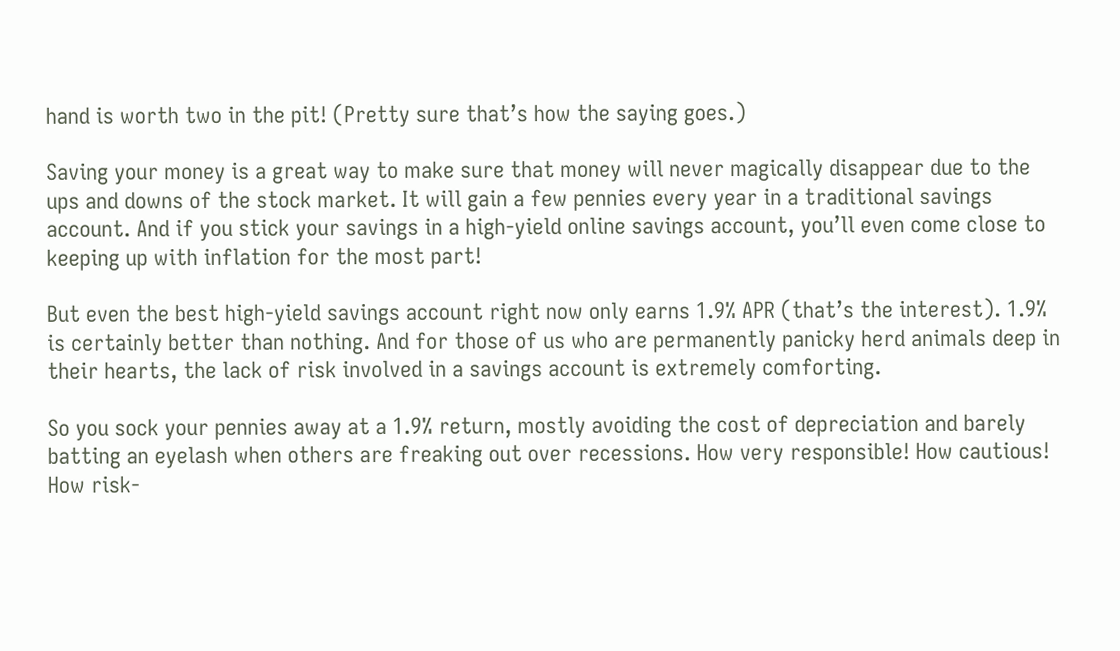hand is worth two in the pit! (Pretty sure that’s how the saying goes.)

Saving your money is a great way to make sure that money will never magically disappear due to the ups and downs of the stock market. It will gain a few pennies every year in a traditional savings account. And if you stick your savings in a high-yield online savings account, you’ll even come close to keeping up with inflation for the most part!

But even the best high-yield savings account right now only earns 1.9% APR (that’s the interest). 1.9% is certainly better than nothing. And for those of us who are permanently panicky herd animals deep in their hearts, the lack of risk involved in a savings account is extremely comforting.

So you sock your pennies away at a 1.9% return, mostly avoiding the cost of depreciation and barely batting an eyelash when others are freaking out over recessions. How very responsible! How cautious! How risk-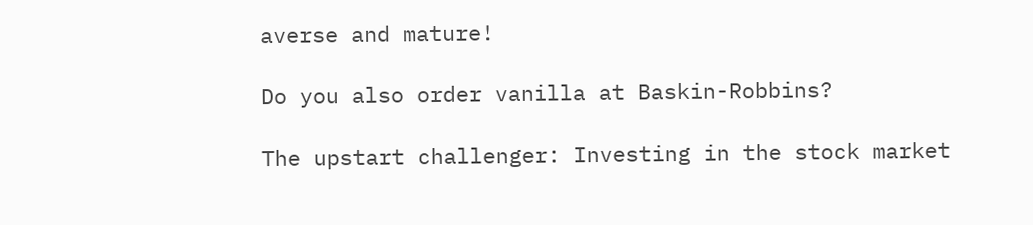averse and mature!

Do you also order vanilla at Baskin-Robbins?

The upstart challenger: Investing in the stock market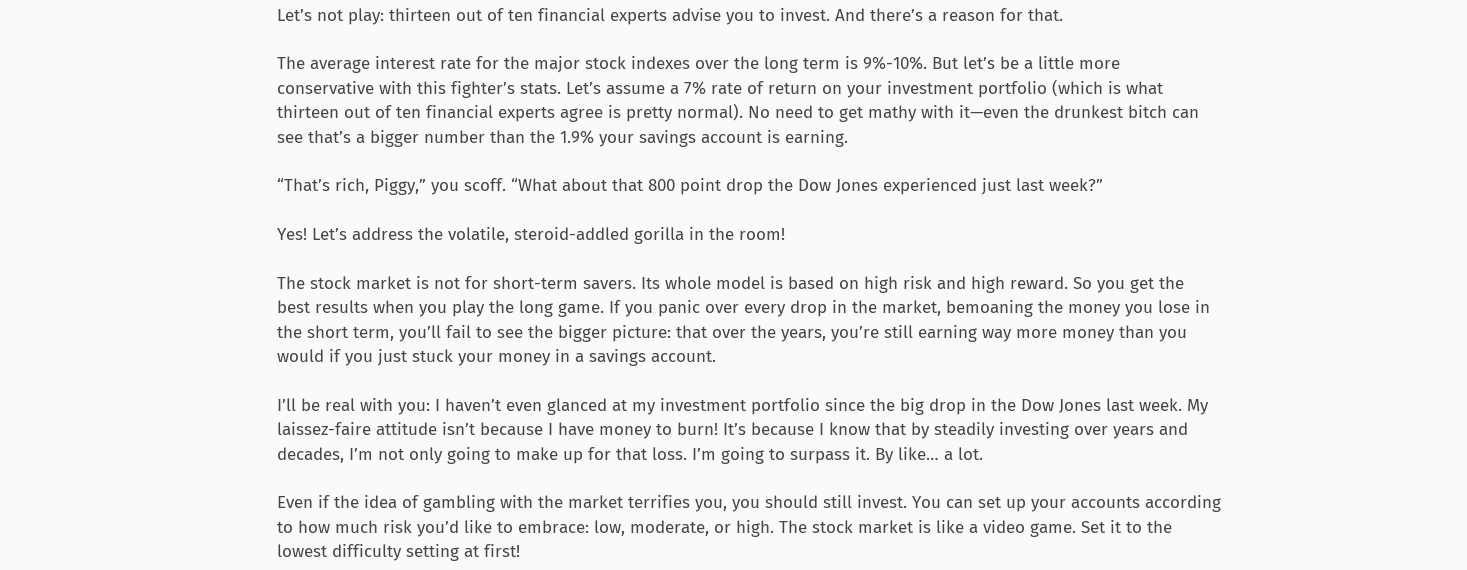Let’s not play: thirteen out of ten financial experts advise you to invest. And there’s a reason for that.

The average interest rate for the major stock indexes over the long term is 9%-10%. But let’s be a little more conservative with this fighter’s stats. Let’s assume a 7% rate of return on your investment portfolio (which is what thirteen out of ten financial experts agree is pretty normal). No need to get mathy with it—even the drunkest bitch can see that’s a bigger number than the 1.9% your savings account is earning.

“That’s rich, Piggy,” you scoff. “What about that 800 point drop the Dow Jones experienced just last week?”

Yes! Let’s address the volatile, steroid-addled gorilla in the room!

The stock market is not for short-term savers. Its whole model is based on high risk and high reward. So you get the best results when you play the long game. If you panic over every drop in the market, bemoaning the money you lose in the short term, you’ll fail to see the bigger picture: that over the years, you’re still earning way more money than you would if you just stuck your money in a savings account.

I’ll be real with you: I haven’t even glanced at my investment portfolio since the big drop in the Dow Jones last week. My laissez-faire attitude isn’t because I have money to burn! It’s because I know that by steadily investing over years and decades, I’m not only going to make up for that loss. I’m going to surpass it. By like… a lot.

Even if the idea of gambling with the market terrifies you, you should still invest. You can set up your accounts according to how much risk you’d like to embrace: low, moderate, or high. The stock market is like a video game. Set it to the lowest difficulty setting at first!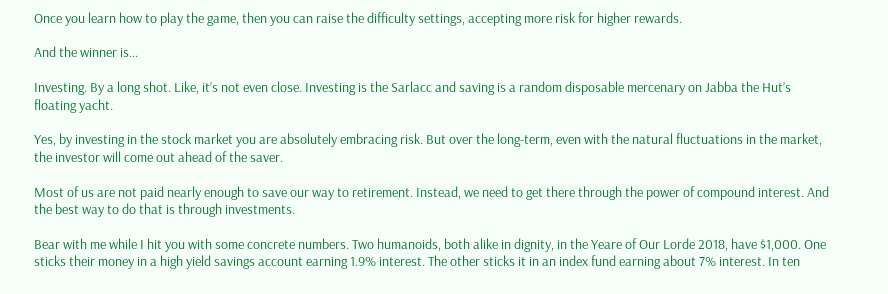Once you learn how to play the game, then you can raise the difficulty settings, accepting more risk for higher rewards.

And the winner is…

Investing. By a long shot. Like, it’s not even close. Investing is the Sarlacc and saving is a random disposable mercenary on Jabba the Hut’s floating yacht.

Yes, by investing in the stock market you are absolutely embracing risk. But over the long-term, even with the natural fluctuations in the market, the investor will come out ahead of the saver.

Most of us are not paid nearly enough to save our way to retirement. Instead, we need to get there through the power of compound interest. And the best way to do that is through investments.

Bear with me while I hit you with some concrete numbers. Two humanoids, both alike in dignity, in the Yeare of Our Lorde 2018, have $1,000. One sticks their money in a high yield savings account earning 1.9% interest. The other sticks it in an index fund earning about 7% interest. In ten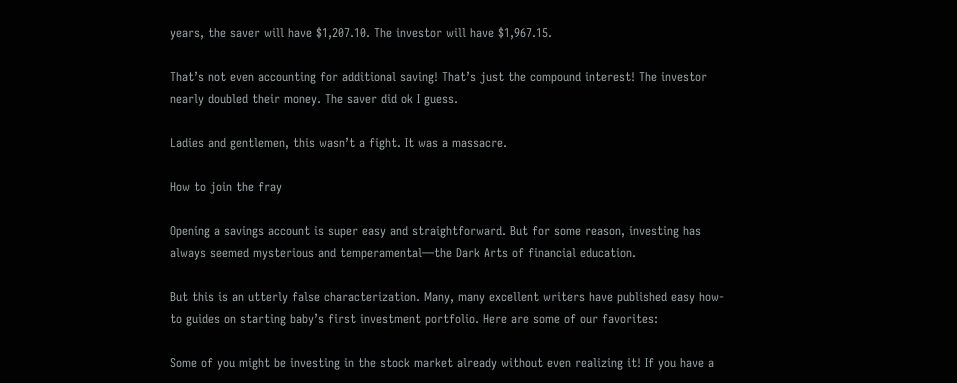years, the saver will have $1,207.10. The investor will have $1,967.15.

That’s not even accounting for additional saving! That’s just the compound interest! The investor nearly doubled their money. The saver did ok I guess.

Ladies and gentlemen, this wasn’t a fight. It was a massacre.

How to join the fray

Opening a savings account is super easy and straightforward. But for some reason, investing has always seemed mysterious and temperamental—the Dark Arts of financial education.

But this is an utterly false characterization. Many, many excellent writers have published easy how-to guides on starting baby’s first investment portfolio. Here are some of our favorites:

Some of you might be investing in the stock market already without even realizing it! If you have a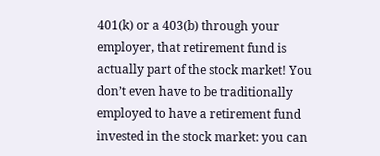401(k) or a 403(b) through your employer, that retirement fund is actually part of the stock market! You don’t even have to be traditionally employed to have a retirement fund invested in the stock market: you can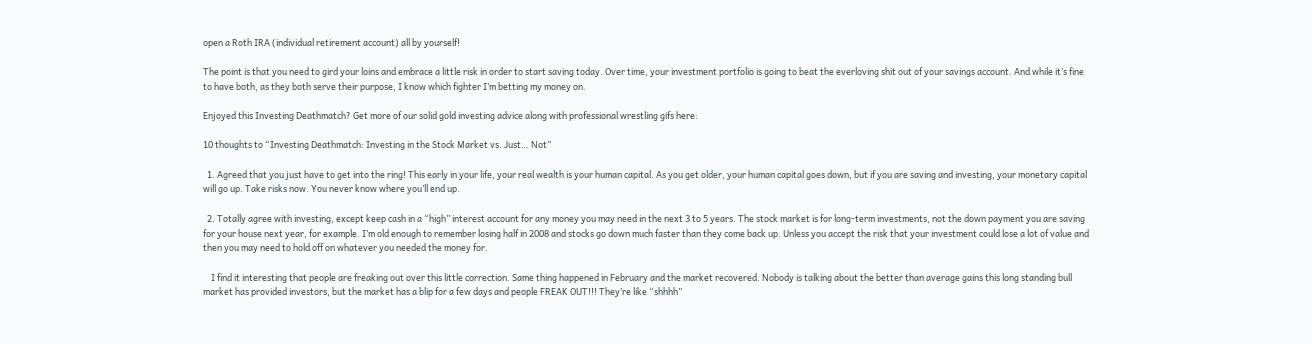open a Roth IRA (individual retirement account) all by yourself!

The point is that you need to gird your loins and embrace a little risk in order to start saving today. Over time, your investment portfolio is going to beat the everloving shit out of your savings account. And while it’s fine to have both, as they both serve their purpose, I know which fighter I’m betting my money on.

Enjoyed this Investing Deathmatch? Get more of our solid gold investing advice along with professional wrestling gifs here:

10 thoughts to “Investing Deathmatch: Investing in the Stock Market vs. Just… Not”

  1. Agreed that you just have to get into the ring! This early in your life, your real wealth is your human capital. As you get older, your human capital goes down, but if you are saving and investing, your monetary capital will go up. Take risks now. You never know where you’ll end up.

  2. Totally agree with investing, except keep cash in a “high” interest account for any money you may need in the next 3 to 5 years. The stock market is for long-term investments, not the down payment you are saving for your house next year, for example. I’m old enough to remember losing half in 2008 and stocks go down much faster than they come back up. Unless you accept the risk that your investment could lose a lot of value and then you may need to hold off on whatever you needed the money for.

    I find it interesting that people are freaking out over this little correction. Same thing happened in February and the market recovered. Nobody is talking about the better than average gains this long standing bull market has provided investors, but the market has a blip for a few days and people FREAK OUT!!! They’re like “shhhh”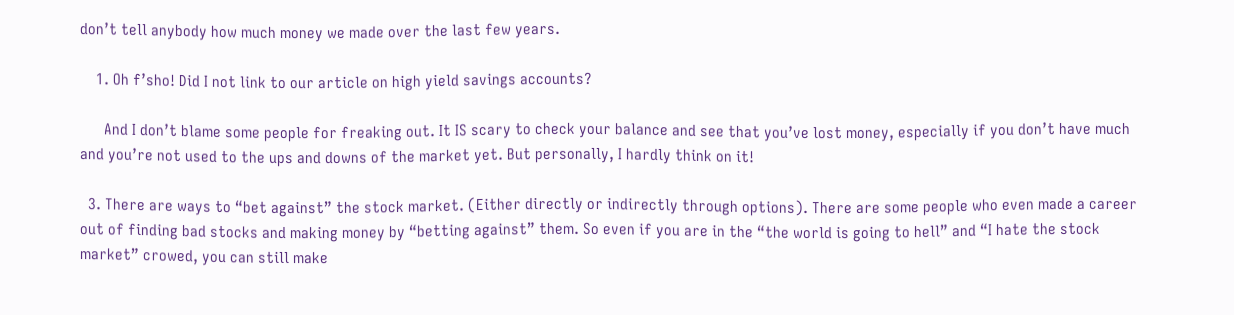don’t tell anybody how much money we made over the last few years.

    1. Oh f’sho! Did I not link to our article on high yield savings accounts?

      And I don’t blame some people for freaking out. It IS scary to check your balance and see that you’ve lost money, especially if you don’t have much and you’re not used to the ups and downs of the market yet. But personally, I hardly think on it!

  3. There are ways to “bet against” the stock market. (Either directly or indirectly through options). There are some people who even made a career out of finding bad stocks and making money by “betting against” them. So even if you are in the “the world is going to hell” and “I hate the stock market” crowed, you can still make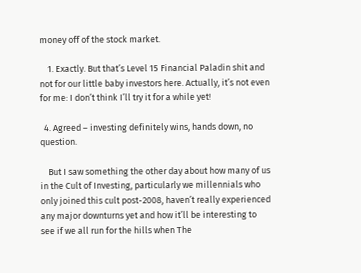money off of the stock market.

    1. Exactly. But that’s Level 15 Financial Paladin shit and not for our little baby investors here. Actually, it’s not even for me: I don’t think I’ll try it for a while yet!

  4. Agreed – investing definitely wins, hands down, no question.

    But I saw something the other day about how many of us in the Cult of Investing, particularly we millennials who only joined this cult post-2008, haven’t really experienced any major downturns yet and how it’ll be interesting to see if we all run for the hills when The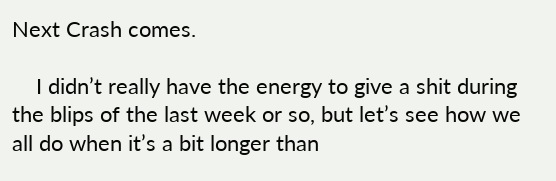Next Crash comes.

    I didn’t really have the energy to give a shit during the blips of the last week or so, but let’s see how we all do when it’s a bit longer than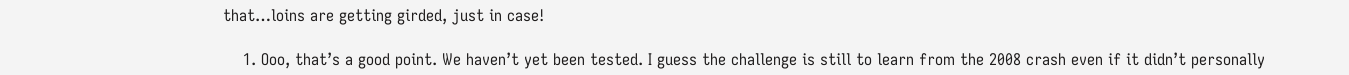that…loins are getting girded, just in case!

    1. Ooo, that’s a good point. We haven’t yet been tested. I guess the challenge is still to learn from the 2008 crash even if it didn’t personally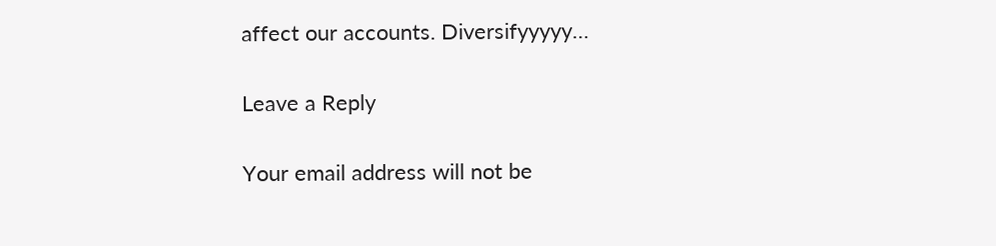affect our accounts. Diversifyyyyy…

Leave a Reply

Your email address will not be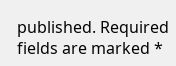published. Required fields are marked *